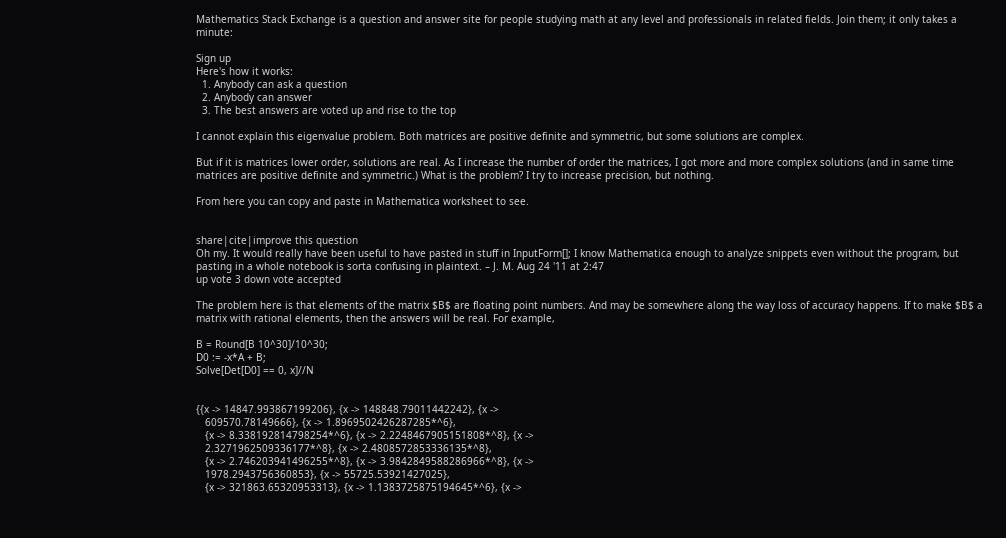Mathematics Stack Exchange is a question and answer site for people studying math at any level and professionals in related fields. Join them; it only takes a minute:

Sign up
Here's how it works:
  1. Anybody can ask a question
  2. Anybody can answer
  3. The best answers are voted up and rise to the top

I cannot explain this eigenvalue problem. Both matrices are positive definite and symmetric, but some solutions are complex.

But if it is matrices lower order, solutions are real. As I increase the number of order the matrices, I got more and more complex solutions (and in same time matrices are positive definite and symmetric.) What is the problem? I try to increase precision, but nothing.

From here you can copy and paste in Mathematica worksheet to see.


share|cite|improve this question
Oh my. It would really have been useful to have pasted in stuff in InputForm[]; I know Mathematica enough to analyze snippets even without the program, but pasting in a whole notebook is sorta confusing in plaintext. – J. M. Aug 24 '11 at 2:47
up vote 3 down vote accepted

The problem here is that elements of the matrix $B$ are floating point numbers. And may be somewhere along the way loss of accuracy happens. If to make $B$ a matrix with rational elements, then the answers will be real. For example,

B = Round[B 10^30]/10^30;
D0 := -x*A + B;
Solve[Det[D0] == 0, x]//N


{{x -> 14847.993867199206}, {x -> 148848.79011442242}, {x ->
   609570.78149666}, {x -> 1.8969502426287285*^6},
   {x -> 8.338192814798254*^6}, {x -> 2.2248467905151808*^8}, {x ->
   2.3271962509336177*^8}, {x -> 2.4808572853336135*^8},
   {x -> 2.746203941496255*^8}, {x -> 3.9842849588286966*^8}, {x ->
   1978.2943756360853}, {x -> 55725.53921427025},
   {x -> 321863.65320953313}, {x -> 1.1383725875194645*^6}, {x ->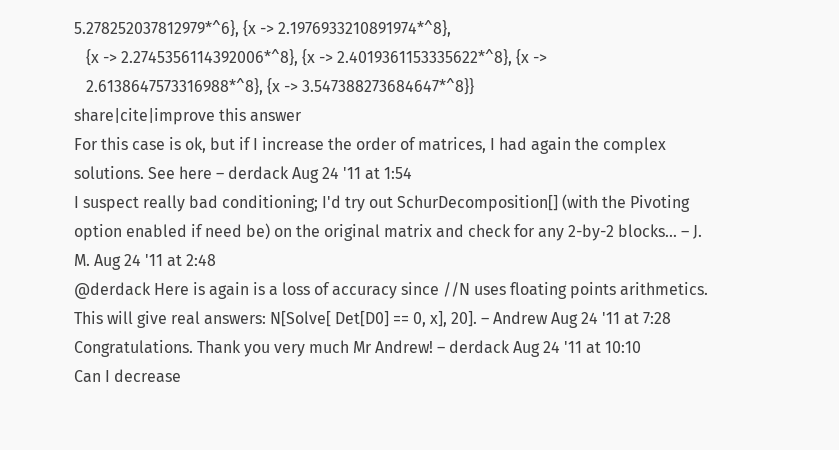5.278252037812979*^6}, {x -> 2.1976933210891974*^8},
   {x -> 2.2745356114392006*^8}, {x -> 2.4019361153335622*^8}, {x ->
   2.6138647573316988*^8}, {x -> 3.547388273684647*^8}}
share|cite|improve this answer
For this case is ok, but if I increase the order of matrices, I had again the complex solutions. See here – derdack Aug 24 '11 at 1:54
I suspect really bad conditioning; I'd try out SchurDecomposition[] (with the Pivoting option enabled if need be) on the original matrix and check for any 2-by-2 blocks... – J. M. Aug 24 '11 at 2:48
@derdack Here is again is a loss of accuracy since //N uses floating points arithmetics. This will give real answers: N[Solve[ Det[D0] == 0, x], 20]. – Andrew Aug 24 '11 at 7:28
Congratulations. Thank you very much Mr Andrew! – derdack Aug 24 '11 at 10:10
Can I decrease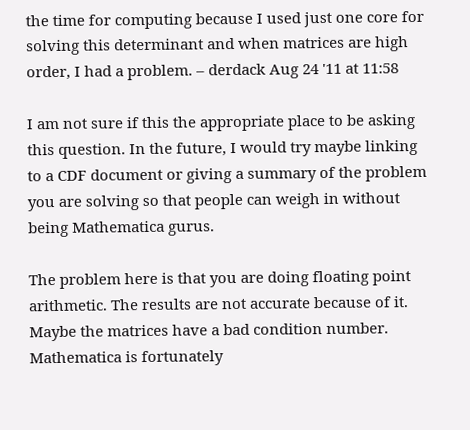the time for computing because I used just one core for solving this determinant and when matrices are high order, I had a problem. – derdack Aug 24 '11 at 11:58

I am not sure if this the appropriate place to be asking this question. In the future, I would try maybe linking to a CDF document or giving a summary of the problem you are solving so that people can weigh in without being Mathematica gurus.

The problem here is that you are doing floating point arithmetic. The results are not accurate because of it. Maybe the matrices have a bad condition number. Mathematica is fortunately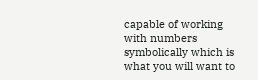capable of working with numbers symbolically which is what you will want to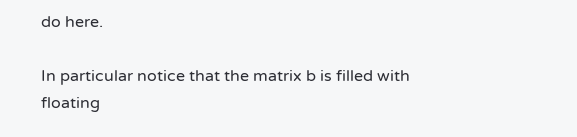do here.

In particular notice that the matrix b is filled with floating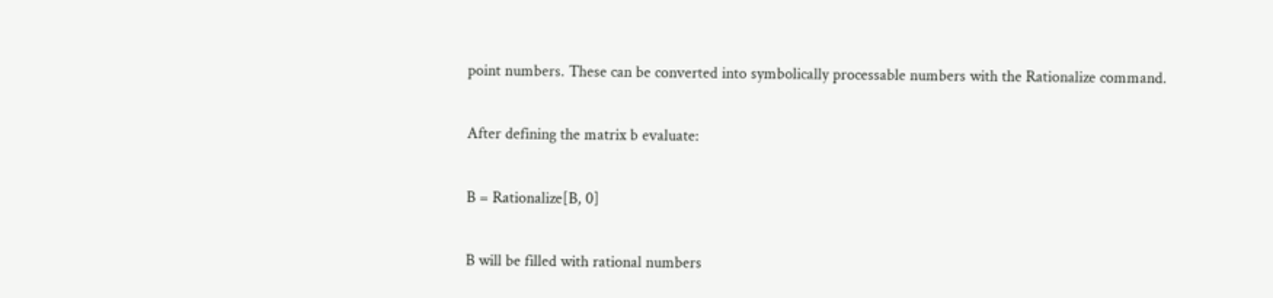point numbers. These can be converted into symbolically processable numbers with the Rationalize command.

After defining the matrix b evaluate:

B = Rationalize[B, 0]

B will be filled with rational numbers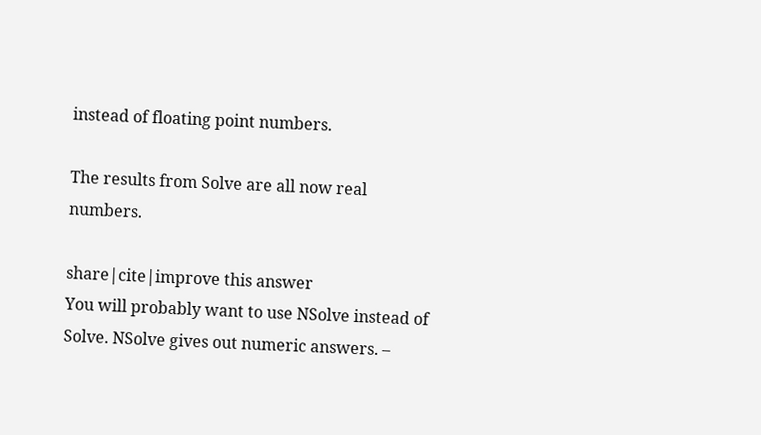instead of floating point numbers.

The results from Solve are all now real numbers.

share|cite|improve this answer
You will probably want to use NSolve instead of Solve. NSolve gives out numeric answers. –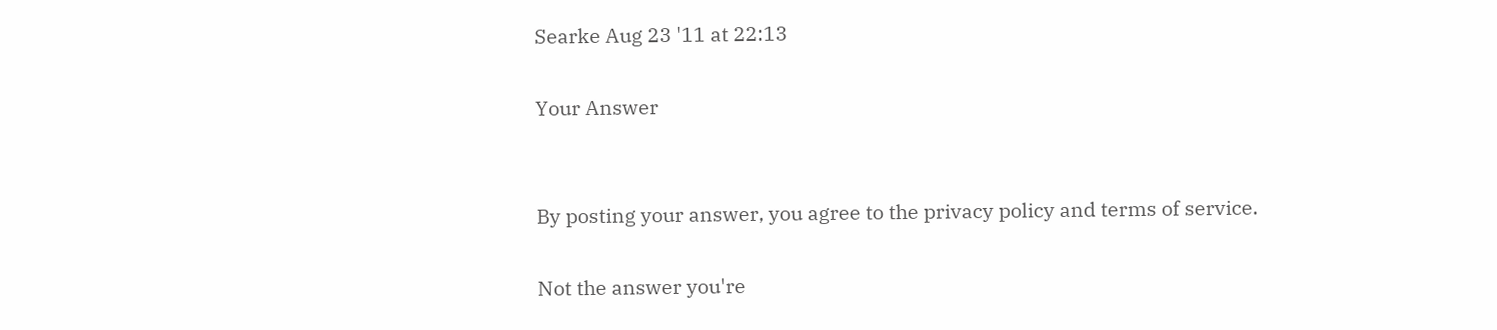Searke Aug 23 '11 at 22:13

Your Answer


By posting your answer, you agree to the privacy policy and terms of service.

Not the answer you're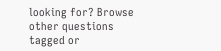looking for? Browse other questions tagged or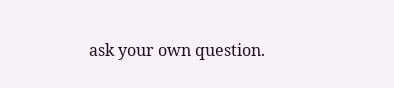ask your own question.